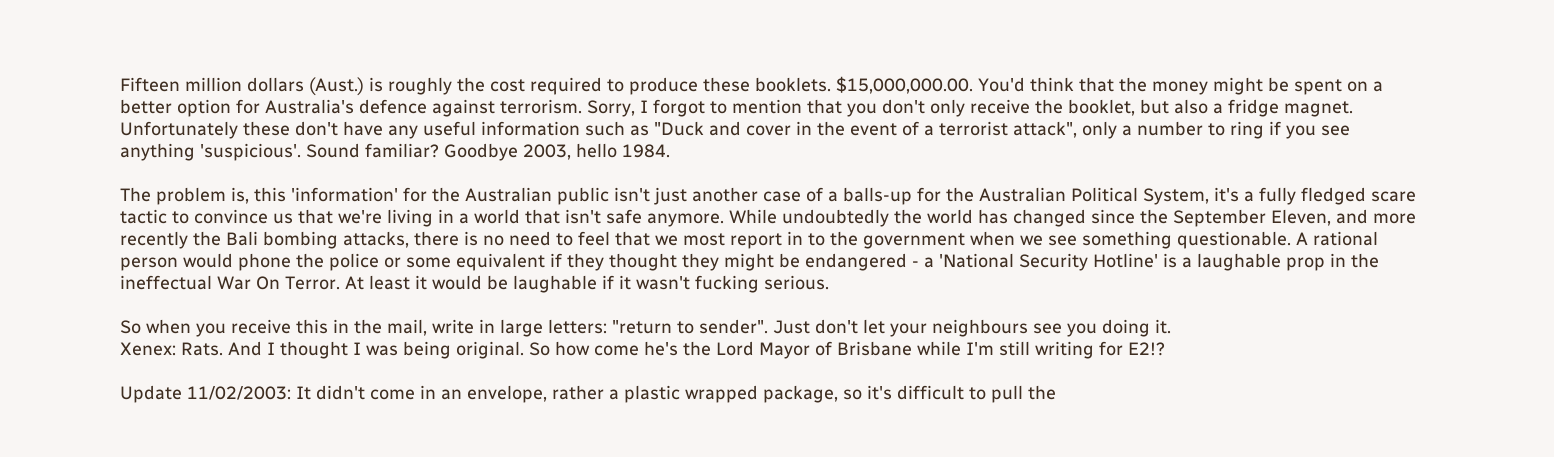Fifteen million dollars (Aust.) is roughly the cost required to produce these booklets. $15,000,000.00. You'd think that the money might be spent on a better option for Australia's defence against terrorism. Sorry, I forgot to mention that you don't only receive the booklet, but also a fridge magnet. Unfortunately these don't have any useful information such as "Duck and cover in the event of a terrorist attack", only a number to ring if you see anything 'suspicious'. Sound familiar? Goodbye 2003, hello 1984.

The problem is, this 'information' for the Australian public isn't just another case of a balls-up for the Australian Political System, it's a fully fledged scare tactic to convince us that we're living in a world that isn't safe anymore. While undoubtedly the world has changed since the September Eleven, and more recently the Bali bombing attacks, there is no need to feel that we most report in to the government when we see something questionable. A rational person would phone the police or some equivalent if they thought they might be endangered - a 'National Security Hotline' is a laughable prop in the ineffectual War On Terror. At least it would be laughable if it wasn't fucking serious.

So when you receive this in the mail, write in large letters: "return to sender". Just don't let your neighbours see you doing it.
Xenex: Rats. And I thought I was being original. So how come he's the Lord Mayor of Brisbane while I'm still writing for E2!?

Update 11/02/2003: It didn't come in an envelope, rather a plastic wrapped package, so it's difficult to pull the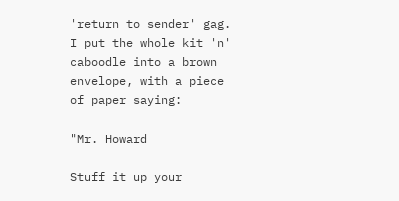'return to sender' gag. I put the whole kit 'n' caboodle into a brown envelope, with a piece of paper saying:

"Mr. Howard

Stuff it up your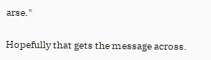arse."

Hopefully that gets the message across.